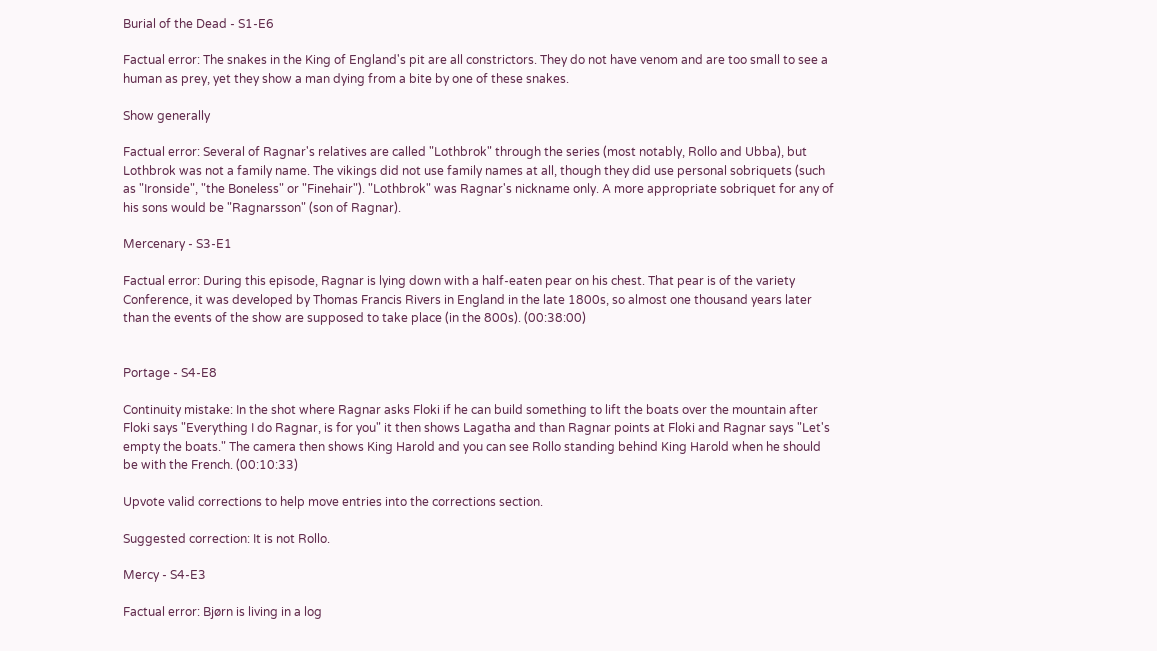Burial of the Dead - S1-E6

Factual error: The snakes in the King of England's pit are all constrictors. They do not have venom and are too small to see a human as prey, yet they show a man dying from a bite by one of these snakes.

Show generally

Factual error: Several of Ragnar's relatives are called "Lothbrok" through the series (most notably, Rollo and Ubba), but Lothbrok was not a family name. The vikings did not use family names at all, though they did use personal sobriquets (such as "Ironside", "the Boneless" or "Finehair"). "Lothbrok" was Ragnar's nickname only. A more appropriate sobriquet for any of his sons would be "Ragnarsson" (son of Ragnar).

Mercenary - S3-E1

Factual error: During this episode, Ragnar is lying down with a half-eaten pear on his chest. That pear is of the variety Conference, it was developed by Thomas Francis Rivers in England in the late 1800s, so almost one thousand years later than the events of the show are supposed to take place (in the 800s). (00:38:00)


Portage - S4-E8

Continuity mistake: In the shot where Ragnar asks Floki if he can build something to lift the boats over the mountain after Floki says "Everything I do Ragnar, is for you" it then shows Lagatha and than Ragnar points at Floki and Ragnar says "Let's empty the boats." The camera then shows King Harold and you can see Rollo standing behind King Harold when he should be with the French. (00:10:33)

Upvote valid corrections to help move entries into the corrections section.

Suggested correction: It is not Rollo.

Mercy - S4-E3

Factual error: Bjørn is living in a log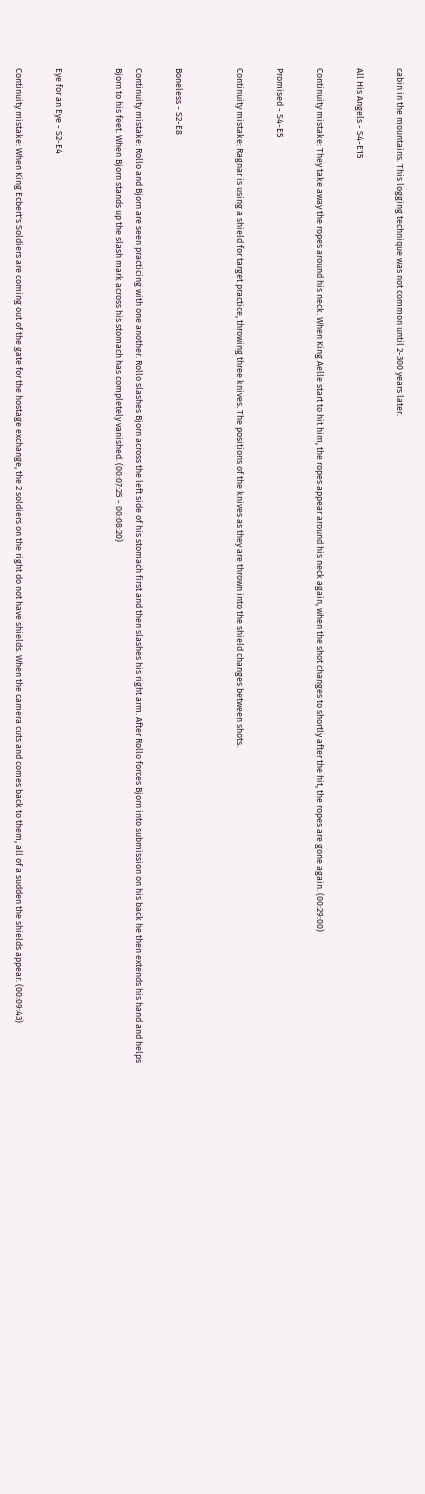cabin in the mountains. This logging technique was not common until 2-300 years later.

All His Angels - S4-E15

Continuity mistake: They take away the ropes around his neck. When King Aelle start to hit him, the ropes appear around his neck again, when the shot changes to shortly after the hit, the ropes are gone again. (00:29:00)

Promised - S4-E5

Continuity mistake: Ragnar is using a shield for target practice, throwing three knives. The positions of the knives as they are thrown into the shield changes between shots.


Boneless - S2-E8

Continuity mistake: Rollo and Bjorn are seen practicing with one another. Rollo slashes Bjorn across the left side of his stomach first and then slashes his right arm. After Rollo forces Bjorn into submission on his back he then extends his hand and helps Bjorn to his feet. When Bjorn stands up the slash mark across his stomach has completely vanished. (00:07:25 - 00:08:20)


Eye for an Eye - S2-E4

Continuity mistake: When King Ecbert's Soldiers are coming out of the gate for the hostage exchange, the 2 soldiers on the right do not have shields. When the camera cuts and comes back to them, all of a sudden the shields appear. (00:09:43)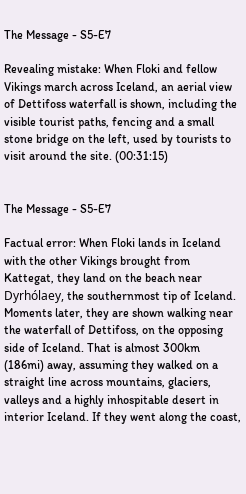The Message - S5-E7

Revealing mistake: When Floki and fellow Vikings march across Iceland, an aerial view of Dettifoss waterfall is shown, including the visible tourist paths, fencing and a small stone bridge on the left, used by tourists to visit around the site. (00:31:15)


The Message - S5-E7

Factual error: When Floki lands in Iceland with the other Vikings brought from Kattegat, they land on the beach near Dyrhólaey, the southernmost tip of Iceland. Moments later, they are shown walking near the waterfall of Dettifoss, on the opposing side of Iceland. That is almost 300km (186mi) away, assuming they walked on a straight line across mountains, glaciers, valleys and a highly inhospitable desert in interior Iceland. If they went along the coast,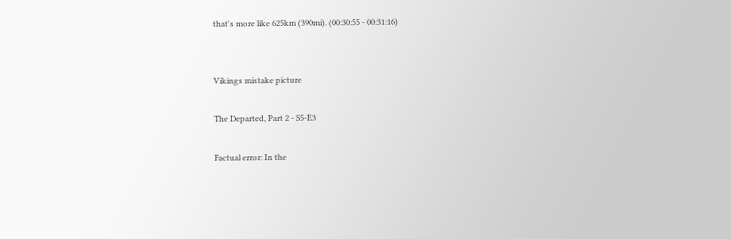that's more like 625km (390mi). (00:30:55 - 00:31:16)


Vikings mistake picture

The Departed, Part 2 - S5-E3

Factual error: In the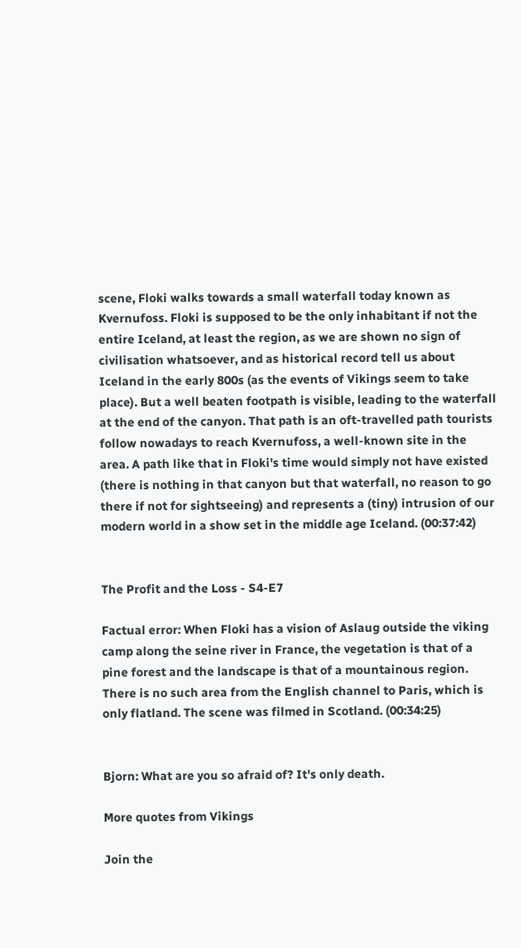scene, Floki walks towards a small waterfall today known as Kvernufoss. Floki is supposed to be the only inhabitant if not the entire Iceland, at least the region, as we are shown no sign of civilisation whatsoever, and as historical record tell us about Iceland in the early 800s (as the events of Vikings seem to take place). But a well beaten footpath is visible, leading to the waterfall at the end of the canyon. That path is an oft-travelled path tourists follow nowadays to reach Kvernufoss, a well-known site in the area. A path like that in Floki's time would simply not have existed (there is nothing in that canyon but that waterfall, no reason to go there if not for sightseeing) and represents a (tiny) intrusion of our modern world in a show set in the middle age Iceland. (00:37:42)


The Profit and the Loss - S4-E7

Factual error: When Floki has a vision of Aslaug outside the viking camp along the seine river in France, the vegetation is that of a pine forest and the landscape is that of a mountainous region. There is no such area from the English channel to Paris, which is only flatland. The scene was filmed in Scotland. (00:34:25)


Bjorn: What are you so afraid of? It's only death.

More quotes from Vikings

Join the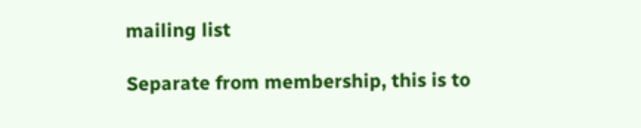mailing list

Separate from membership, this is to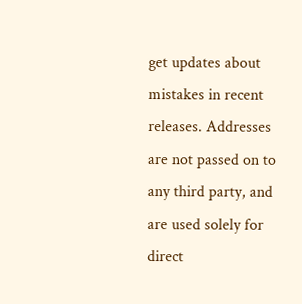get updates about mistakes in recent releases. Addresses are not passed on to any third party, and are used solely for direct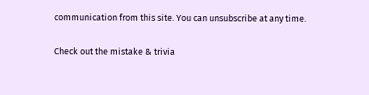communication from this site. You can unsubscribe at any time.

Check out the mistake & trivia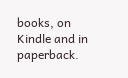books, on Kindle and in paperback.